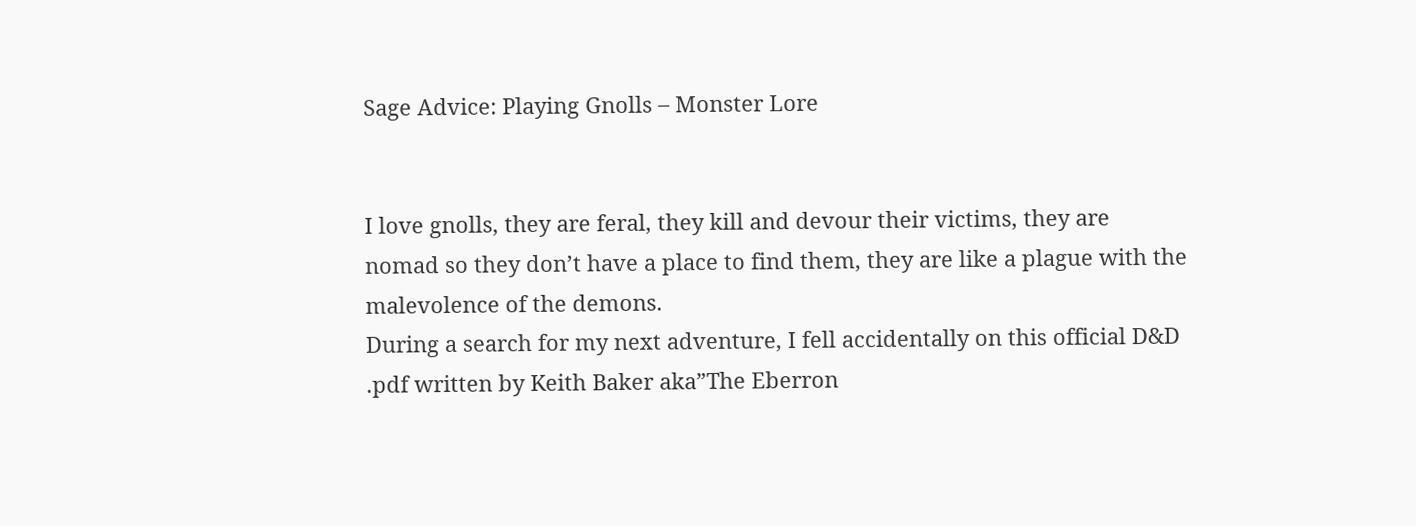Sage Advice: Playing Gnolls – Monster Lore


I love gnolls, they are feral, they kill and devour their victims, they are nomad so they don’t have a place to find them, they are like a plague with the malevolence of the demons.
During a search for my next adventure, I fell accidentally on this official D&D .pdf written by Keith Baker aka”The Eberron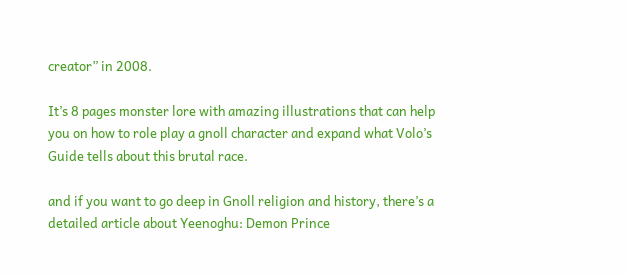creator” in 2008.

It’s 8 pages monster lore with amazing illustrations that can help you on how to role play a gnoll character and expand what Volo’s Guide tells about this brutal race.

and if you want to go deep in Gnoll religion and history, there’s a detailed article about Yeenoghu: Demon Prince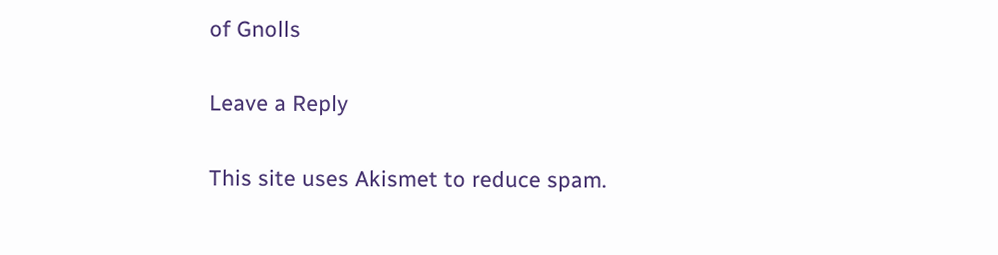of Gnolls

Leave a Reply

This site uses Akismet to reduce spam.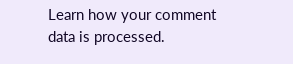Learn how your comment data is processed.